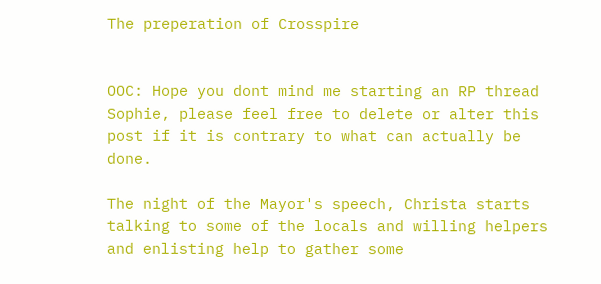The preperation of Crosspire


OOC: Hope you dont mind me starting an RP thread Sophie, please feel free to delete or alter this post if it is contrary to what can actually be done.

The night of the Mayor's speech, Christa starts talking to some of the locals and willing helpers and enlisting help to gather some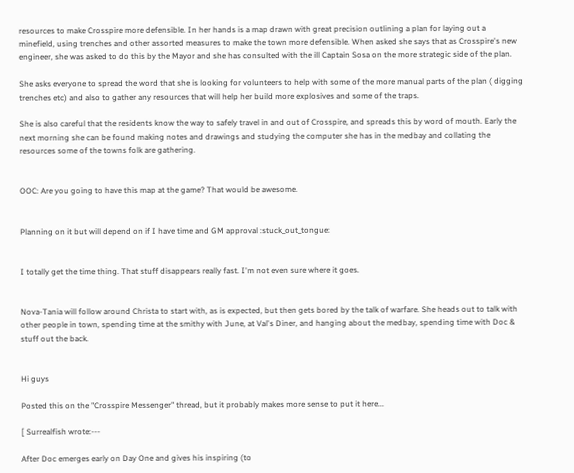resources to make Crosspire more defensible. In her hands is a map drawn with great precision outlining a plan for laying out a minefield, using trenches and other assorted measures to make the town more defensible. When asked she says that as Crosspire's new engineer, she was asked to do this by the Mayor and she has consulted with the ill Captain Sosa on the more strategic side of the plan.

She asks everyone to spread the word that she is looking for volunteers to help with some of the more manual parts of the plan ( digging trenches etc) and also to gather any resources that will help her build more explosives and some of the traps.

She is also careful that the residents know the way to safely travel in and out of Crosspire, and spreads this by word of mouth. Early the next morning she can be found making notes and drawings and studying the computer she has in the medbay and collating the resources some of the towns folk are gathering.


OOC: Are you going to have this map at the game? That would be awesome.


Planning on it but will depend on if I have time and GM approval :stuck_out_tongue:


I totally get the time thing. That stuff disappears really fast. I'm not even sure where it goes.


Nova-Tania will follow around Christa to start with, as is expected, but then gets bored by the talk of warfare. She heads out to talk with other people in town, spending time at the smithy with June, at Val's Diner, and hanging about the medbay, spending time with Doc & stuff out the back.


Hi guys

Posted this on the "Crosspire Messenger" thread, but it probably makes more sense to put it here...

[ Surrealfish wrote:---

After Doc emerges early on Day One and gives his inspiring (to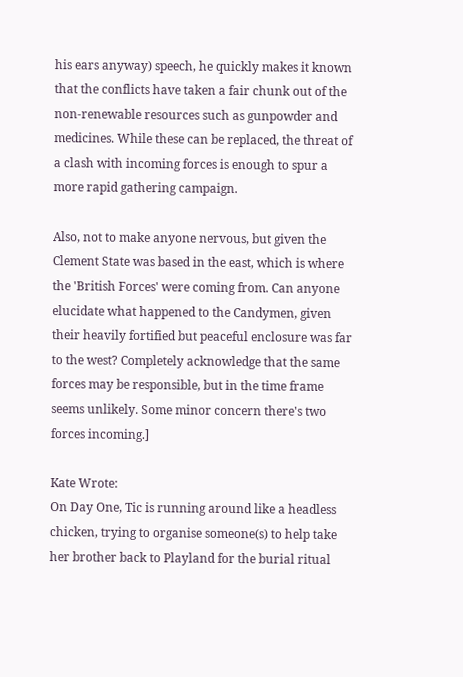his ears anyway) speech, he quickly makes it known that the conflicts have taken a fair chunk out of the non-renewable resources such as gunpowder and medicines. While these can be replaced, the threat of a clash with incoming forces is enough to spur a more rapid gathering campaign.

Also, not to make anyone nervous, but given the Clement State was based in the east, which is where the 'British Forces' were coming from. Can anyone elucidate what happened to the Candymen, given their heavily fortified but peaceful enclosure was far to the west? Completely acknowledge that the same forces may be responsible, but in the time frame seems unlikely. Some minor concern there's two forces incoming.]

Kate Wrote:
On Day One, Tic is running around like a headless chicken, trying to organise someone(s) to help take her brother back to Playland for the burial ritual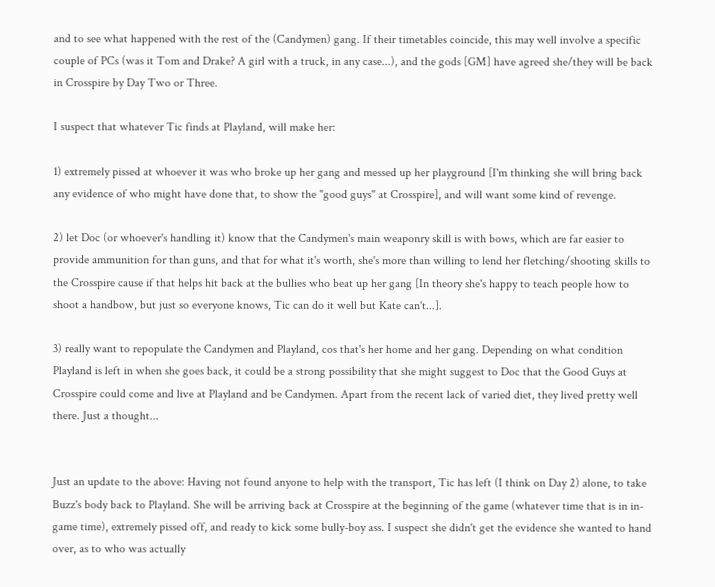and to see what happened with the rest of the (Candymen) gang. If their timetables coincide, this may well involve a specific couple of PCs (was it Tom and Drake? A girl with a truck, in any case...), and the gods [GM] have agreed she/they will be back in Crosspire by Day Two or Three.

I suspect that whatever Tic finds at Playland, will make her:

1) extremely pissed at whoever it was who broke up her gang and messed up her playground [I'm thinking she will bring back any evidence of who might have done that, to show the "good guys" at Crosspire], and will want some kind of revenge.

2) let Doc (or whoever's handling it) know that the Candymen's main weaponry skill is with bows, which are far easier to provide ammunition for than guns, and that for what it's worth, she's more than willing to lend her fletching/shooting skills to the Crosspire cause if that helps hit back at the bullies who beat up her gang [In theory she's happy to teach people how to shoot a handbow, but just so everyone knows, Tic can do it well but Kate can't...].

3) really want to repopulate the Candymen and Playland, cos that's her home and her gang. Depending on what condition Playland is left in when she goes back, it could be a strong possibility that she might suggest to Doc that the Good Guys at Crosspire could come and live at Playland and be Candymen. Apart from the recent lack of varied diet, they lived pretty well there. Just a thought...


Just an update to the above: Having not found anyone to help with the transport, Tic has left (I think on Day 2) alone, to take Buzz's body back to Playland. She will be arriving back at Crosspire at the beginning of the game (whatever time that is in in-game time), extremely pissed off, and ready to kick some bully-boy ass. I suspect she didn't get the evidence she wanted to hand over, as to who was actually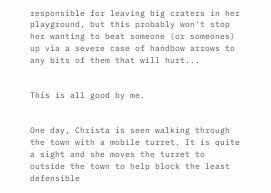responsible for leaving big craters in her playground, but this probably won't stop her wanting to beat someone (or someones) up via a severe case of handbow arrows to any bits of them that will hurt...


This is all good by me.


One day, Christa is seen walking through the town with a mobile turret. It is quite a sight and she moves the turret to outside the town to help block the least defensible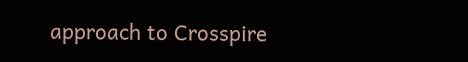approach to Crosspire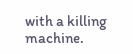with a killing machine.